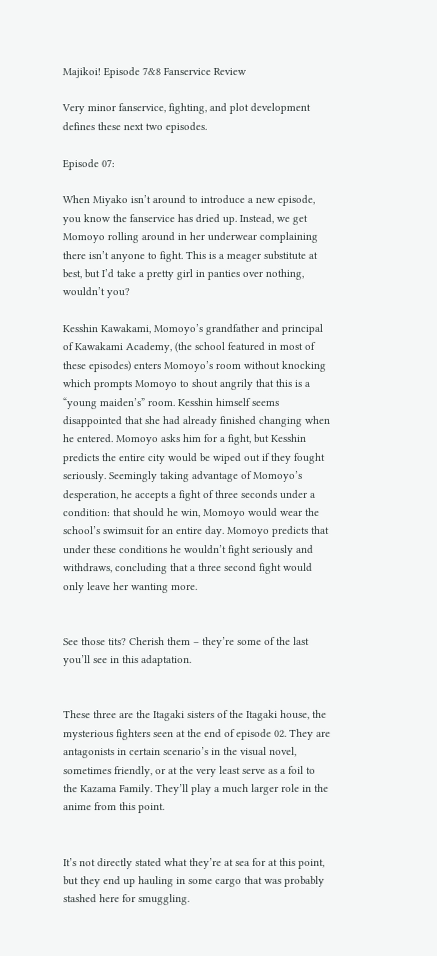Majikoi! Episode 7&8 Fanservice Review

Very minor fanservice, fighting, and plot development defines these next two episodes.

Episode 07:

When Miyako isn’t around to introduce a new episode, you know the fanservice has dried up. Instead, we get Momoyo rolling around in her underwear complaining there isn’t anyone to fight. This is a meager substitute at best, but I’d take a pretty girl in panties over nothing, wouldn’t you?

Kesshin Kawakami, Momoyo’s grandfather and principal of Kawakami Academy, (the school featured in most of these episodes) enters Momoyo’s room without knocking which prompts Momoyo to shout angrily that this is a “young maiden’s” room. Kesshin himself seems disappointed that she had already finished changing when he entered. Momoyo asks him for a fight, but Kesshin predicts the entire city would be wiped out if they fought seriously. Seemingly taking advantage of Momoyo’s desperation, he accepts a fight of three seconds under a condition: that should he win, Momoyo would wear the school’s swimsuit for an entire day. Momoyo predicts that under these conditions he wouldn’t fight seriously and withdraws, concluding that a three second fight would only leave her wanting more.


See those tits? Cherish them – they’re some of the last you’ll see in this adaptation.


These three are the Itagaki sisters of the Itagaki house, the mysterious fighters seen at the end of episode 02. They are antagonists in certain scenario’s in the visual novel, sometimes friendly, or at the very least serve as a foil to the Kazama Family. They’ll play a much larger role in the anime from this point.


It’s not directly stated what they’re at sea for at this point, but they end up hauling in some cargo that was probably stashed here for smuggling.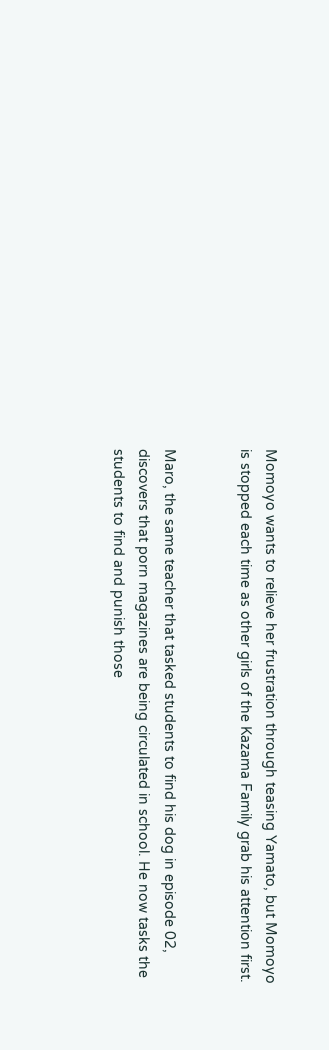Momoyo wants to relieve her frustration through teasing Yamato, but Momoyo is stopped each time as other girls of the Kazama Family grab his attention first.


Maro, the same teacher that tasked students to find his dog in episode 02, discovers that porn magazines are being circulated in school. He now tasks the students to find and punish those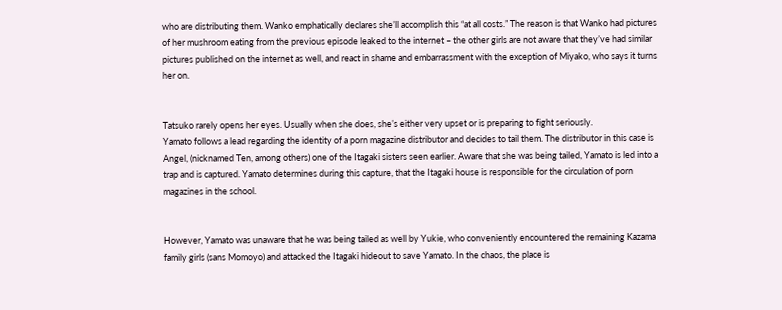who are distributing them. Wanko emphatically declares she’ll accomplish this “at all costs.” The reason is that Wanko had pictures of her mushroom eating from the previous episode leaked to the internet – the other girls are not aware that they’ve had similar pictures published on the internet as well, and react in shame and embarrassment with the exception of Miyako, who says it turns her on.


Tatsuko rarely opens her eyes. Usually when she does, she’s either very upset or is preparing to fight seriously.
Yamato follows a lead regarding the identity of a porn magazine distributor and decides to tail them. The distributor in this case is Angel, (nicknamed Ten, among others) one of the Itagaki sisters seen earlier. Aware that she was being tailed, Yamato is led into a trap and is captured. Yamato determines during this capture, that the Itagaki house is responsible for the circulation of porn magazines in the school.


However, Yamato was unaware that he was being tailed as well by Yukie, who conveniently encountered the remaining Kazama family girls (sans Momoyo) and attacked the Itagaki hideout to save Yamato. In the chaos, the place is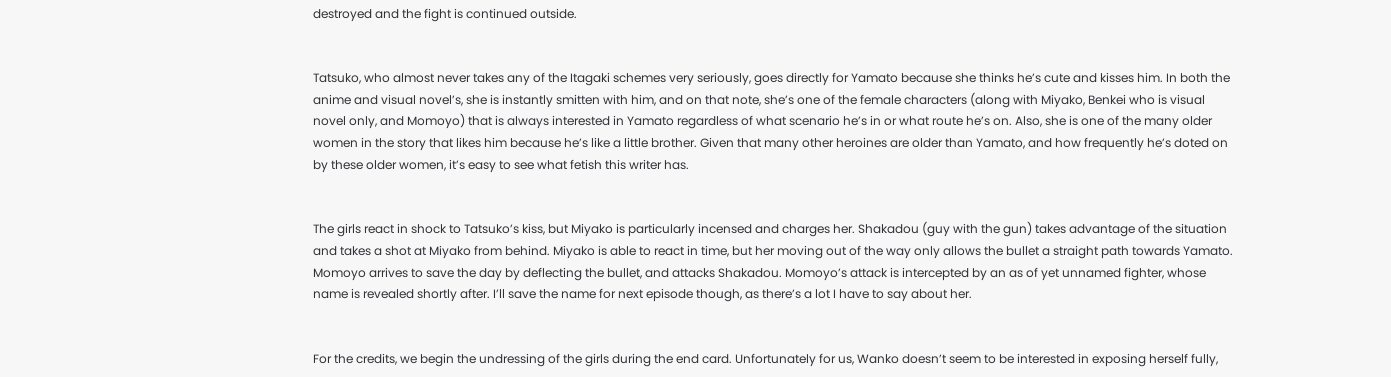destroyed and the fight is continued outside.


Tatsuko, who almost never takes any of the Itagaki schemes very seriously, goes directly for Yamato because she thinks he’s cute and kisses him. In both the anime and visual novel’s, she is instantly smitten with him, and on that note, she’s one of the female characters (along with Miyako, Benkei who is visual novel only, and Momoyo) that is always interested in Yamato regardless of what scenario he’s in or what route he’s on. Also, she is one of the many older women in the story that likes him because he’s like a little brother. Given that many other heroines are older than Yamato, and how frequently he’s doted on by these older women, it’s easy to see what fetish this writer has.


The girls react in shock to Tatsuko’s kiss, but Miyako is particularly incensed and charges her. Shakadou (guy with the gun) takes advantage of the situation and takes a shot at Miyako from behind. Miyako is able to react in time, but her moving out of the way only allows the bullet a straight path towards Yamato. Momoyo arrives to save the day by deflecting the bullet, and attacks Shakadou. Momoyo’s attack is intercepted by an as of yet unnamed fighter, whose name is revealed shortly after. I’ll save the name for next episode though, as there’s a lot I have to say about her.


For the credits, we begin the undressing of the girls during the end card. Unfortunately for us, Wanko doesn’t seem to be interested in exposing herself fully,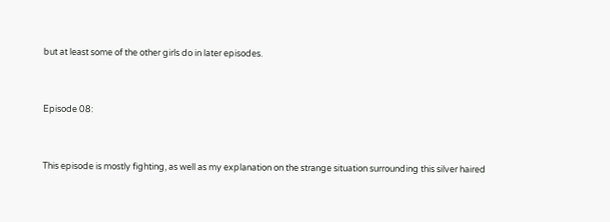but at least some of the other girls do in later episodes.


Episode 08:


This episode is mostly fighting, as well as my explanation on the strange situation surrounding this silver haired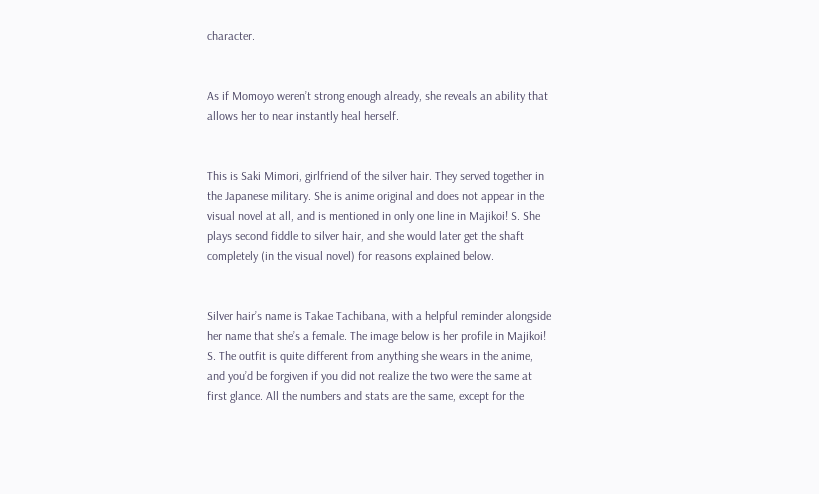character.


As if Momoyo weren’t strong enough already, she reveals an ability that allows her to near instantly heal herself.


This is Saki Mimori, girlfriend of the silver hair. They served together in the Japanese military. She is anime original and does not appear in the visual novel at all, and is mentioned in only one line in Majikoi! S. She plays second fiddle to silver hair, and she would later get the shaft completely (in the visual novel) for reasons explained below.


Silver hair’s name is Takae Tachibana, with a helpful reminder alongside her name that she’s a female. The image below is her profile in Majikoi! S. The outfit is quite different from anything she wears in the anime, and you’d be forgiven if you did not realize the two were the same at first glance. All the numbers and stats are the same, except for the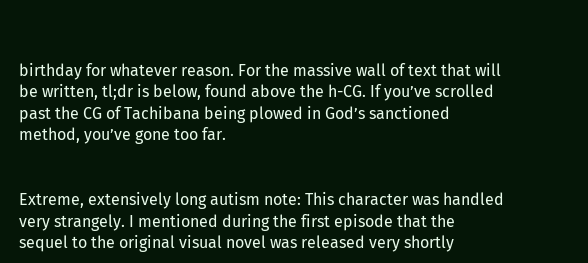birthday for whatever reason. For the massive wall of text that will be written, tl;dr is below, found above the h-CG. If you’ve scrolled past the CG of Tachibana being plowed in God’s sanctioned method, you’ve gone too far.


Extreme, extensively long autism note: This character was handled very strangely. I mentioned during the first episode that the sequel to the original visual novel was released very shortly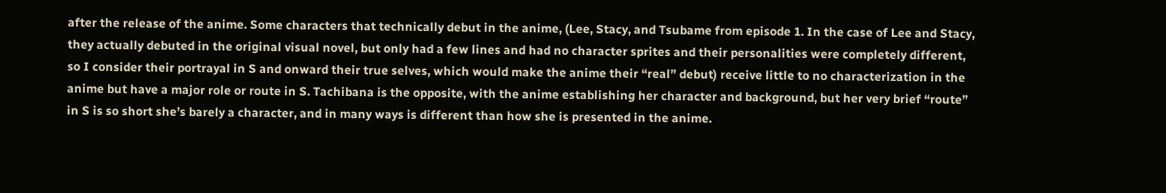after the release of the anime. Some characters that technically debut in the anime, (Lee, Stacy, and Tsubame from episode 1. In the case of Lee and Stacy, they actually debuted in the original visual novel, but only had a few lines and had no character sprites and their personalities were completely different, so I consider their portrayal in S and onward their true selves, which would make the anime their “real” debut) receive little to no characterization in the anime but have a major role or route in S. Tachibana is the opposite, with the anime establishing her character and background, but her very brief “route” in S is so short she’s barely a character, and in many ways is different than how she is presented in the anime.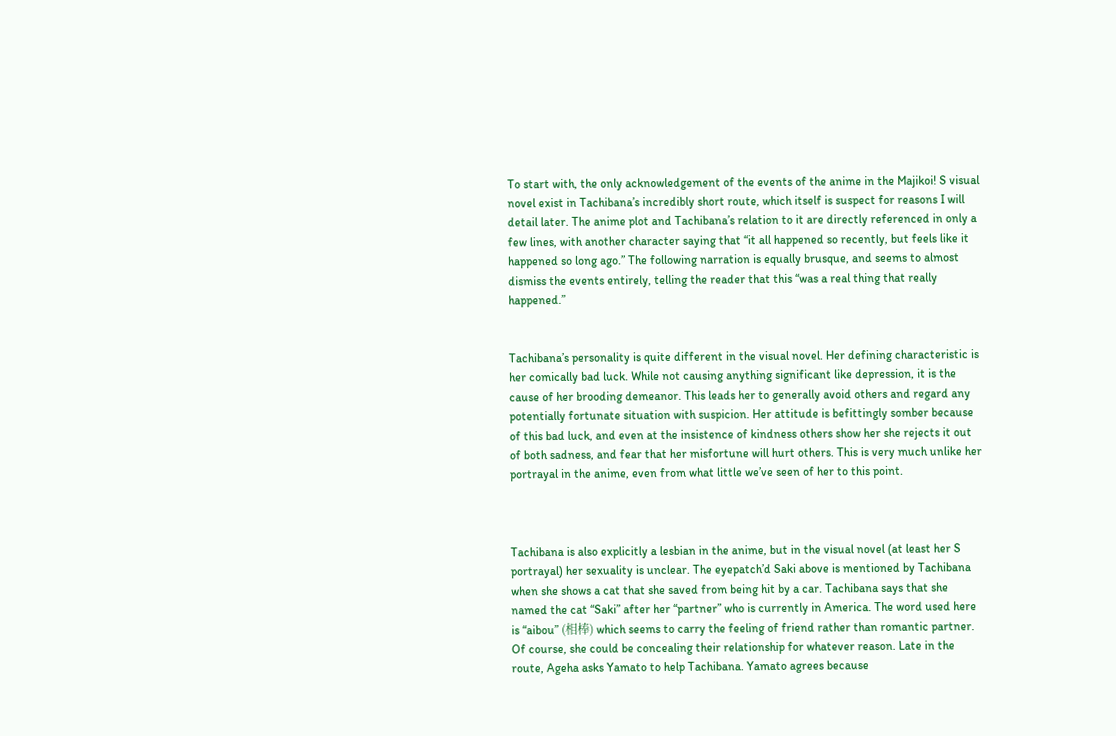To start with, the only acknowledgement of the events of the anime in the Majikoi! S visual novel exist in Tachibana’s incredibly short route, which itself is suspect for reasons I will detail later. The anime plot and Tachibana’s relation to it are directly referenced in only a few lines, with another character saying that “it all happened so recently, but feels like it happened so long ago.” The following narration is equally brusque, and seems to almost dismiss the events entirely, telling the reader that this “was a real thing that really happened.”


Tachibana’s personality is quite different in the visual novel. Her defining characteristic is her comically bad luck. While not causing anything significant like depression, it is the cause of her brooding demeanor. This leads her to generally avoid others and regard any potentially fortunate situation with suspicion. Her attitude is befittingly somber because of this bad luck, and even at the insistence of kindness others show her she rejects it out of both sadness, and fear that her misfortune will hurt others. This is very much unlike her portrayal in the anime, even from what little we’ve seen of her to this point.



Tachibana is also explicitly a lesbian in the anime, but in the visual novel (at least her S portrayal) her sexuality is unclear. The eyepatch’d Saki above is mentioned by Tachibana when she shows a cat that she saved from being hit by a car. Tachibana says that she named the cat “Saki” after her “partner” who is currently in America. The word used here is “aibou” (相棒) which seems to carry the feeling of friend rather than romantic partner. Of course, she could be concealing their relationship for whatever reason. Late in the route, Ageha asks Yamato to help Tachibana. Yamato agrees because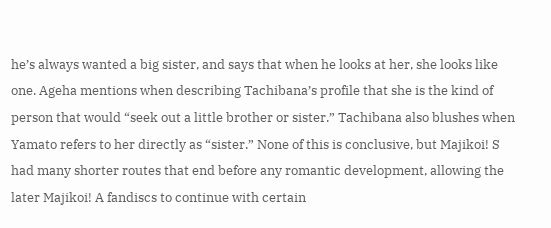he’s always wanted a big sister, and says that when he looks at her, she looks like one. Ageha mentions when describing Tachibana’s profile that she is the kind of person that would “seek out a little brother or sister.” Tachibana also blushes when Yamato refers to her directly as “sister.” None of this is conclusive, but Majikoi! S had many shorter routes that end before any romantic development, allowing the later Majikoi! A fandiscs to continue with certain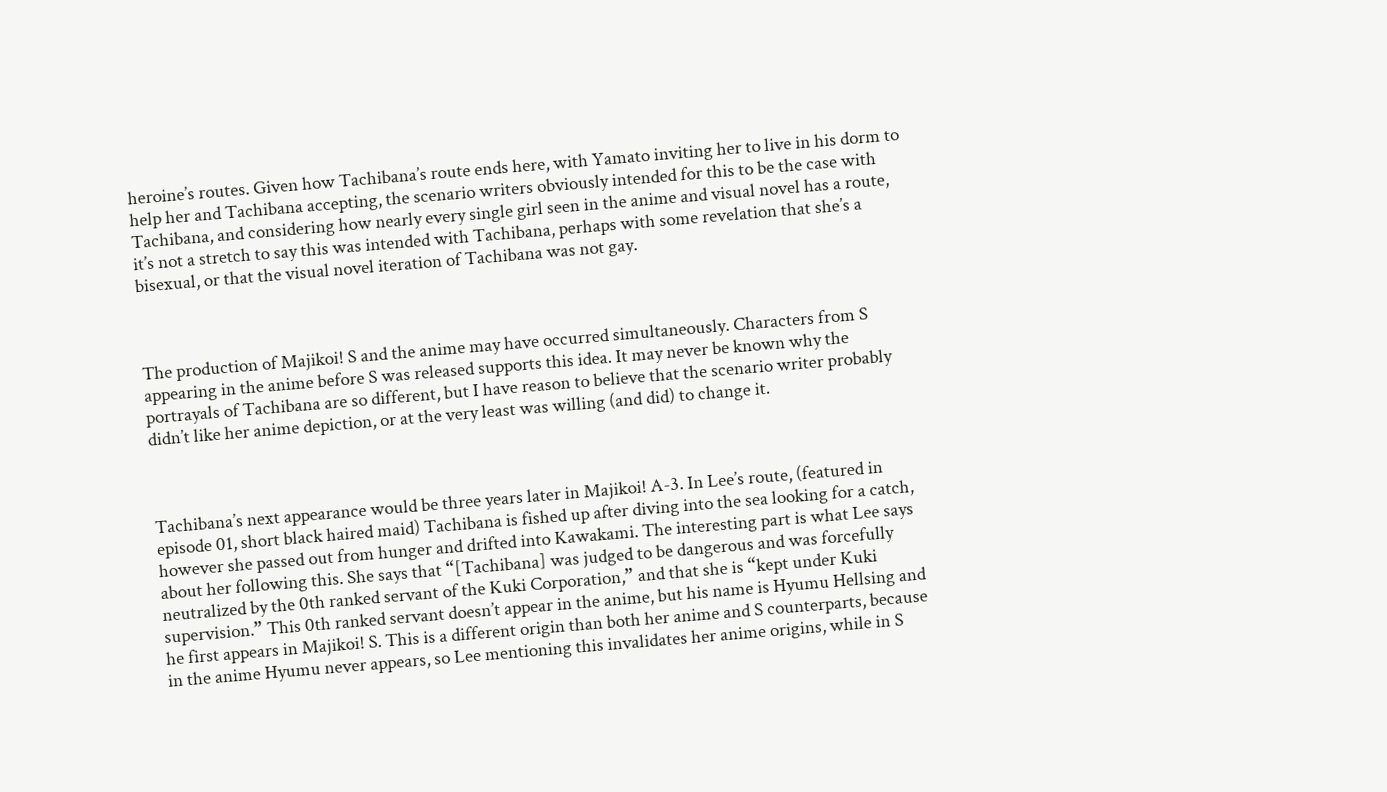heroine’s routes. Given how Tachibana’s route ends here, with Yamato inviting her to live in his dorm to help her and Tachibana accepting, the scenario writers obviously intended for this to be the case with Tachibana, and considering how nearly every single girl seen in the anime and visual novel has a route, it’s not a stretch to say this was intended with Tachibana, perhaps with some revelation that she’s a bisexual, or that the visual novel iteration of Tachibana was not gay.



The production of Majikoi! S and the anime may have occurred simultaneously. Characters from S appearing in the anime before S was released supports this idea. It may never be known why the portrayals of Tachibana are so different, but I have reason to believe that the scenario writer probably didn’t like her anime depiction, or at the very least was willing (and did) to change it.



Tachibana’s next appearance would be three years later in Majikoi! A-3. In Lee’s route, (featured in episode 01, short black haired maid) Tachibana is fished up after diving into the sea looking for a catch, however she passed out from hunger and drifted into Kawakami. The interesting part is what Lee says about her following this. She says that “[Tachibana] was judged to be dangerous and was forcefully neutralized by the 0th ranked servant of the Kuki Corporation,” and that she is “kept under Kuki supervision.” This 0th ranked servant doesn’t appear in the anime, but his name is Hyumu Hellsing and he first appears in Majikoi! S. This is a different origin than both her anime and S counterparts, because in the anime Hyumu never appears, so Lee mentioning this invalidates her anime origins, while in S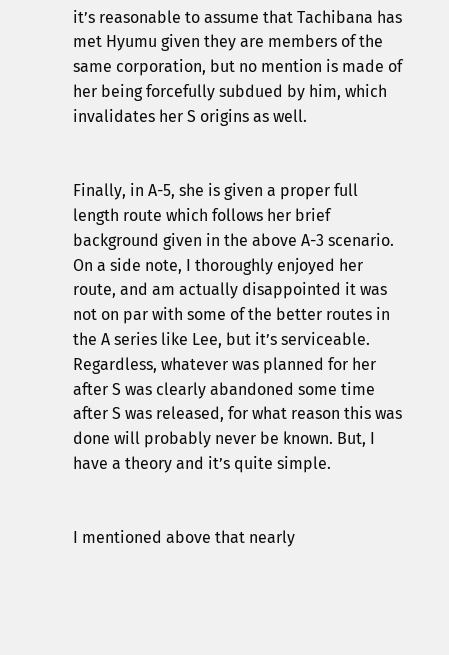it’s reasonable to assume that Tachibana has met Hyumu given they are members of the same corporation, but no mention is made of her being forcefully subdued by him, which invalidates her S origins as well.


Finally, in A-5, she is given a proper full length route which follows her brief background given in the above A-3 scenario. On a side note, I thoroughly enjoyed her route, and am actually disappointed it was not on par with some of the better routes in the A series like Lee, but it’s serviceable. Regardless, whatever was planned for her after S was clearly abandoned some time after S was released, for what reason this was done will probably never be known. But, I have a theory and it’s quite simple.


I mentioned above that nearly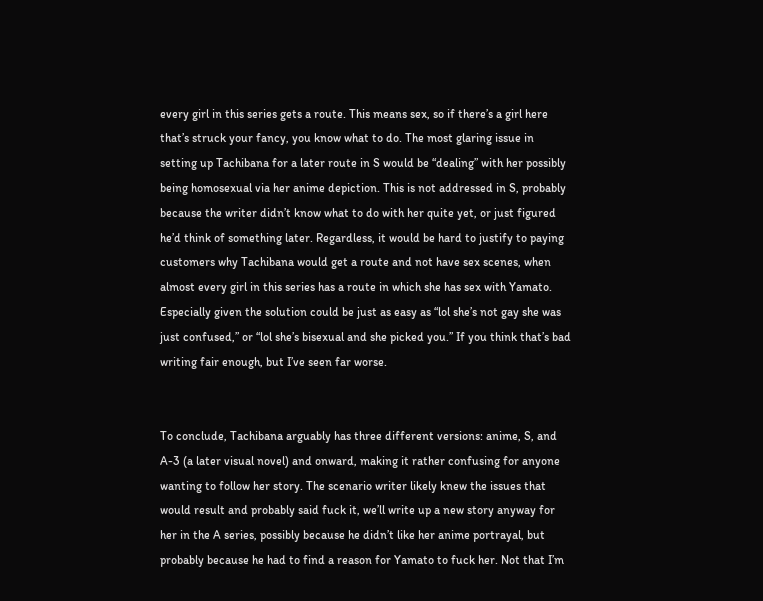every girl in this series gets a route. This means sex, so if there’s a girl here that’s struck your fancy, you know what to do. The most glaring issue in setting up Tachibana for a later route in S would be “dealing” with her possibly being homosexual via her anime depiction. This is not addressed in S, probably because the writer didn’t know what to do with her quite yet, or just figured he’d think of something later. Regardless, it would be hard to justify to paying customers why Tachibana would get a route and not have sex scenes, when almost every girl in this series has a route in which she has sex with Yamato. Especially given the solution could be just as easy as “lol she’s not gay she was just confused,” or “lol she’s bisexual and she picked you.” If you think that’s bad writing fair enough, but I’ve seen far worse.


To conclude, Tachibana arguably has three different versions: anime, S, and A-3 (a later visual novel) and onward, making it rather confusing for anyone wanting to follow her story. The scenario writer likely knew the issues that would result and probably said fuck it, we’ll write up a new story anyway for her in the A series, possibly because he didn’t like her anime portrayal, but probably because he had to find a reason for Yamato to fuck her. Not that I’m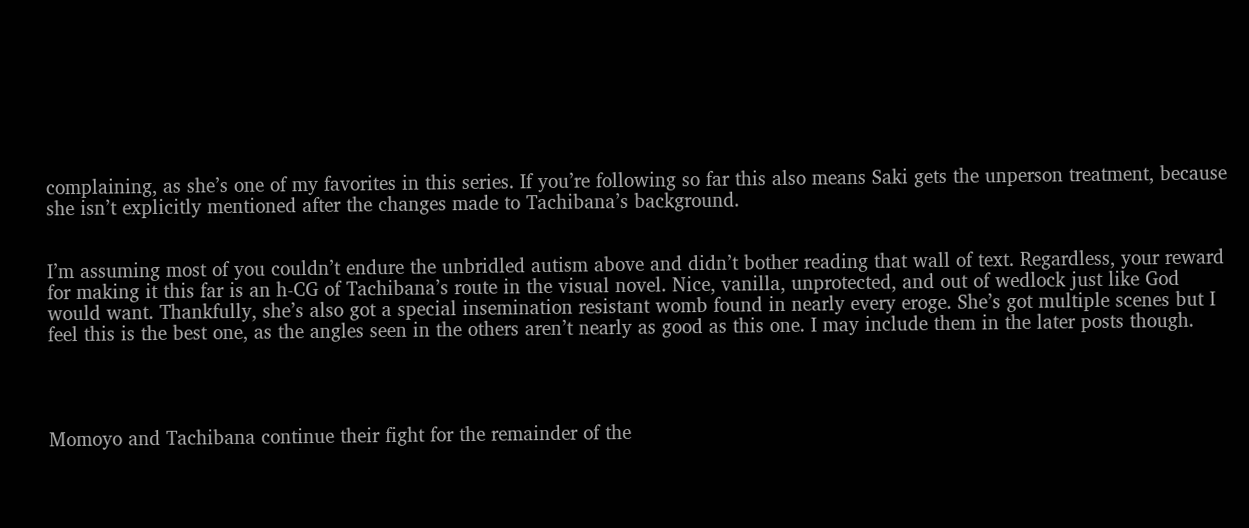complaining, as she’s one of my favorites in this series. If you’re following so far this also means Saki gets the unperson treatment, because she isn’t explicitly mentioned after the changes made to Tachibana’s background.


I’m assuming most of you couldn’t endure the unbridled autism above and didn’t bother reading that wall of text. Regardless, your reward for making it this far is an h-CG of Tachibana’s route in the visual novel. Nice, vanilla, unprotected, and out of wedlock just like God would want. Thankfully, she’s also got a special insemination resistant womb found in nearly every eroge. She’s got multiple scenes but I feel this is the best one, as the angles seen in the others aren’t nearly as good as this one. I may include them in the later posts though.




Momoyo and Tachibana continue their fight for the remainder of the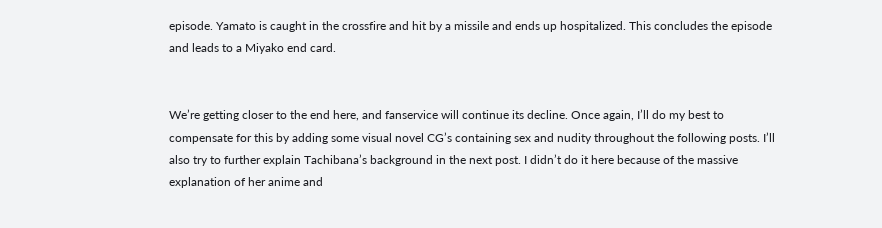episode. Yamato is caught in the crossfire and hit by a missile and ends up hospitalized. This concludes the episode and leads to a Miyako end card.


We’re getting closer to the end here, and fanservice will continue its decline. Once again, I’ll do my best to compensate for this by adding some visual novel CG’s containing sex and nudity throughout the following posts. I’ll also try to further explain Tachibana’s background in the next post. I didn’t do it here because of the massive explanation of her anime and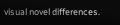visual novel differences.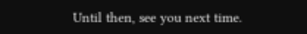Until then, see you next time.